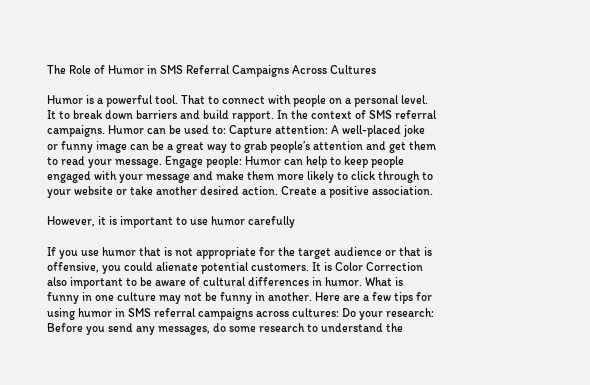The Role of Humor in SMS Referral Campaigns Across Cultures

Humor is a powerful tool. That to connect with people on a personal level. It to break down barriers and build rapport. In the context of SMS referral campaigns. Humor can be used to: Capture attention: A well-placed joke or funny image can be a great way to grab people’s attention and get them to read your message. Engage people: Humor can help to keep people engaged with your message and make them more likely to click through to your website or take another desired action. Create a positive association.

However, it is important to use humor carefully

If you use humor that is not appropriate for the target audience or that is offensive, you could alienate potential customers. It is Color Correction also important to be aware of cultural differences in humor. What is funny in one culture may not be funny in another. Here are a few tips for using humor in SMS referral campaigns across cultures: Do your research: Before you send any messages, do some research to understand the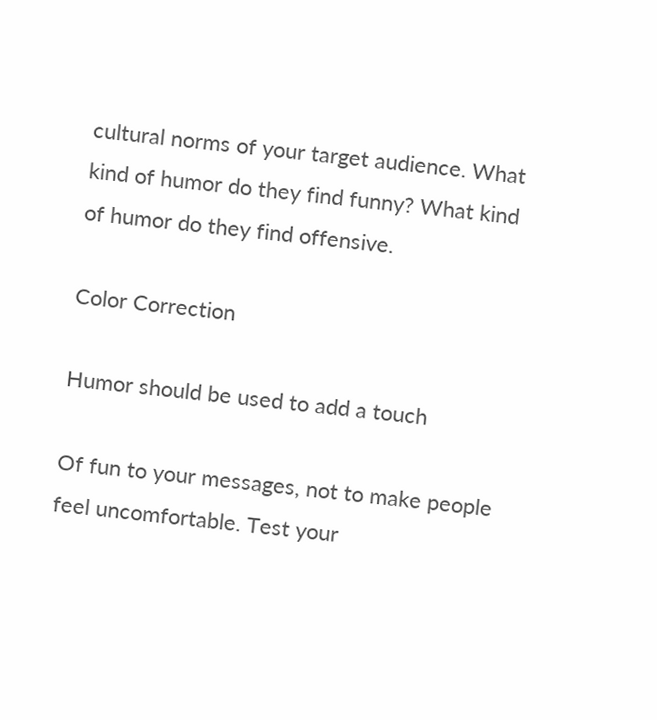cultural norms of your target audience. What kind of humor do they find funny? What kind of humor do they find offensive.

Color Correction

Humor should be used to add a touch

Of fun to your messages, not to make people feel uncomfortable. Test your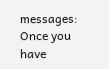messages: Once you have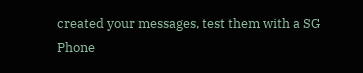created your messages, test them with a SG Phone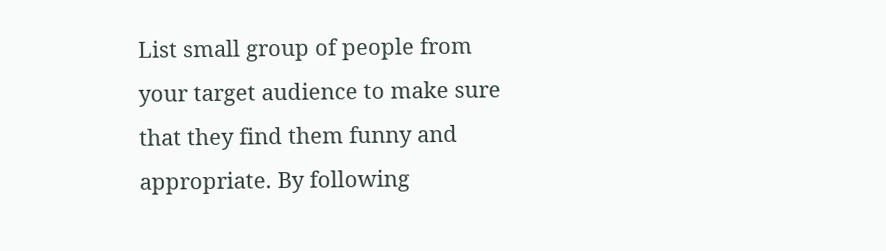List small group of people from your target audience to make sure that they find them funny and appropriate. By following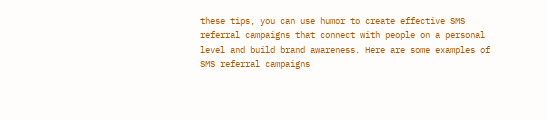these tips, you can use humor to create effective SMS referral campaigns that connect with people on a personal level and build brand awareness. Here are some examples of SMS referral campaigns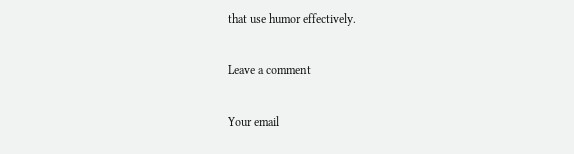that use humor effectively.

Leave a comment

Your email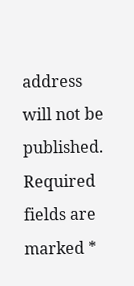address will not be published. Required fields are marked *